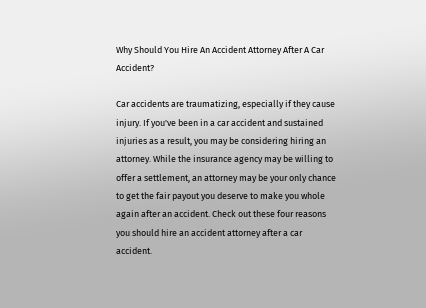Why Should You Hire An Accident Attorney After A Car Accident?

Car accidents are traumatizing, especially if they cause injury. If you've been in a car accident and sustained injuries as a result, you may be considering hiring an attorney. While the insurance agency may be willing to offer a settlement, an attorney may be your only chance to get the fair payout you deserve to make you whole again after an accident. Check out these four reasons you should hire an accident attorney after a car accident.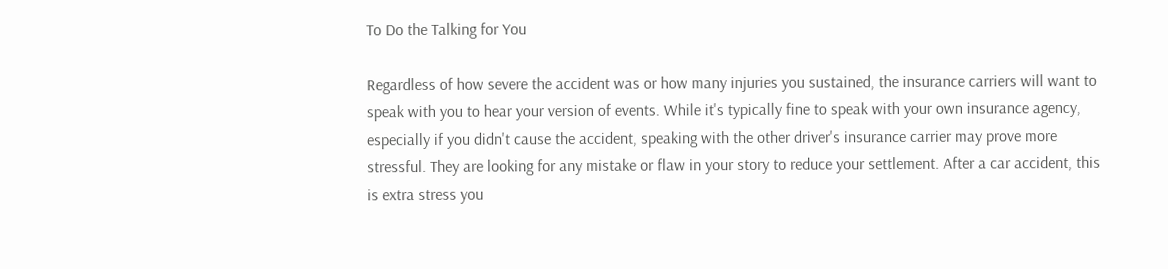To Do the Talking for You

Regardless of how severe the accident was or how many injuries you sustained, the insurance carriers will want to speak with you to hear your version of events. While it's typically fine to speak with your own insurance agency, especially if you didn't cause the accident, speaking with the other driver's insurance carrier may prove more stressful. They are looking for any mistake or flaw in your story to reduce your settlement. After a car accident, this is extra stress you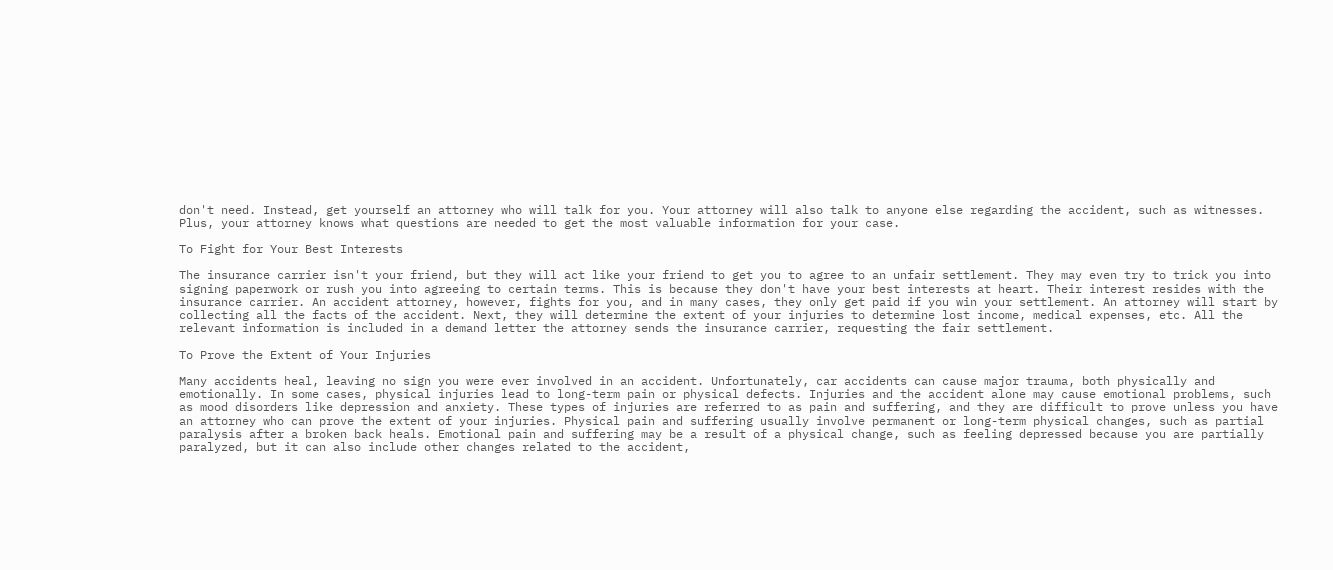don't need. Instead, get yourself an attorney who will talk for you. Your attorney will also talk to anyone else regarding the accident, such as witnesses. Plus, your attorney knows what questions are needed to get the most valuable information for your case.

To Fight for Your Best Interests

The insurance carrier isn't your friend, but they will act like your friend to get you to agree to an unfair settlement. They may even try to trick you into signing paperwork or rush you into agreeing to certain terms. This is because they don't have your best interests at heart. Their interest resides with the insurance carrier. An accident attorney, however, fights for you, and in many cases, they only get paid if you win your settlement. An attorney will start by collecting all the facts of the accident. Next, they will determine the extent of your injuries to determine lost income, medical expenses, etc. All the relevant information is included in a demand letter the attorney sends the insurance carrier, requesting the fair settlement.

To Prove the Extent of Your Injuries

Many accidents heal, leaving no sign you were ever involved in an accident. Unfortunately, car accidents can cause major trauma, both physically and emotionally. In some cases, physical injuries lead to long-term pain or physical defects. Injuries and the accident alone may cause emotional problems, such as mood disorders like depression and anxiety. These types of injuries are referred to as pain and suffering, and they are difficult to prove unless you have an attorney who can prove the extent of your injuries. Physical pain and suffering usually involve permanent or long-term physical changes, such as partial paralysis after a broken back heals. Emotional pain and suffering may be a result of a physical change, such as feeling depressed because you are partially paralyzed, but it can also include other changes related to the accident,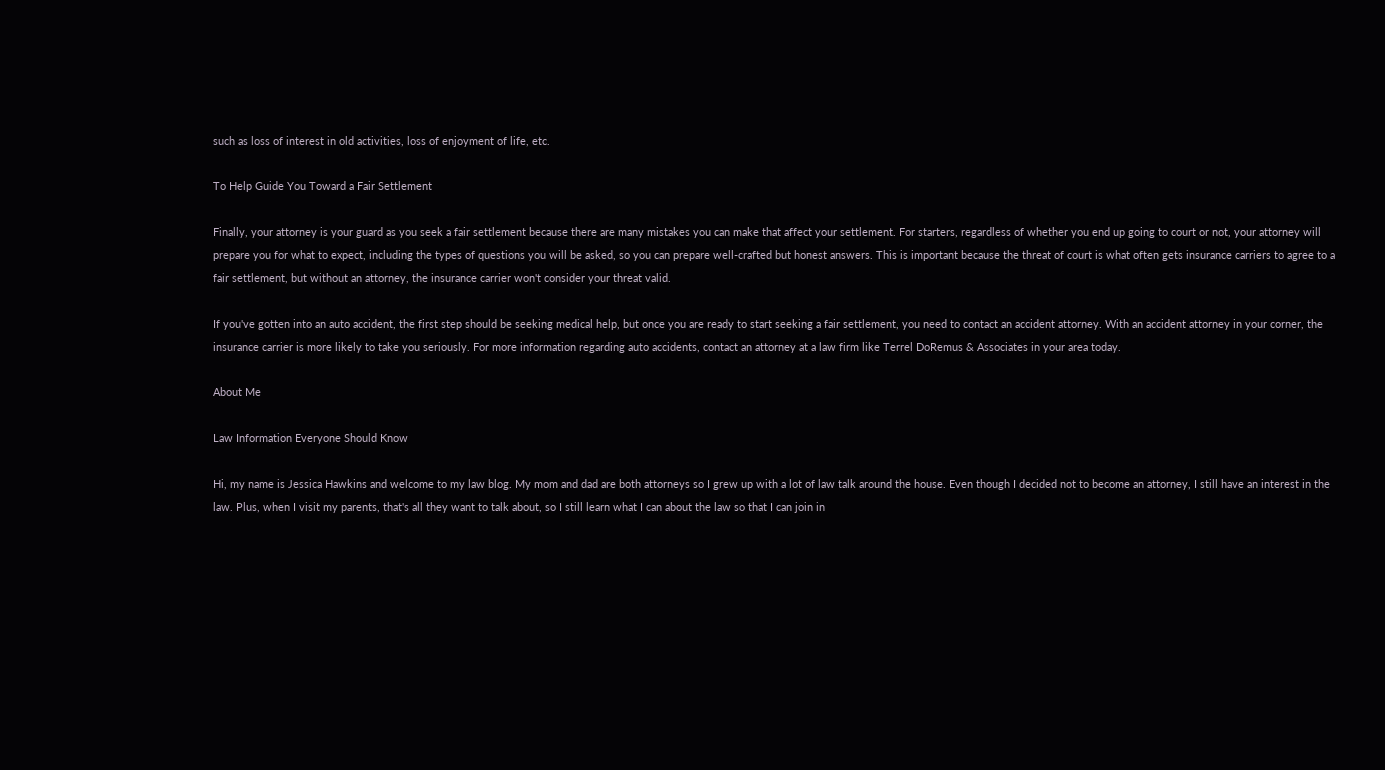such as loss of interest in old activities, loss of enjoyment of life, etc.

To Help Guide You Toward a Fair Settlement

Finally, your attorney is your guard as you seek a fair settlement because there are many mistakes you can make that affect your settlement. For starters, regardless of whether you end up going to court or not, your attorney will prepare you for what to expect, including the types of questions you will be asked, so you can prepare well-crafted but honest answers. This is important because the threat of court is what often gets insurance carriers to agree to a fair settlement, but without an attorney, the insurance carrier won't consider your threat valid.

If you've gotten into an auto accident, the first step should be seeking medical help, but once you are ready to start seeking a fair settlement, you need to contact an accident attorney. With an accident attorney in your corner, the insurance carrier is more likely to take you seriously. For more information regarding auto accidents, contact an attorney at a law firm like Terrel DoRemus & Associates in your area today.

About Me

Law Information Everyone Should Know

Hi, my name is Jessica Hawkins and welcome to my law blog. My mom and dad are both attorneys so I grew up with a lot of law talk around the house. Even though I decided not to become an attorney, I still have an interest in the law. Plus, when I visit my parents, that's all they want to talk about, so I still learn what I can about the law so that I can join in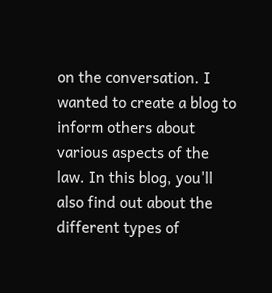on the conversation. I wanted to create a blog to inform others about various aspects of the law. In this blog, you'll also find out about the different types of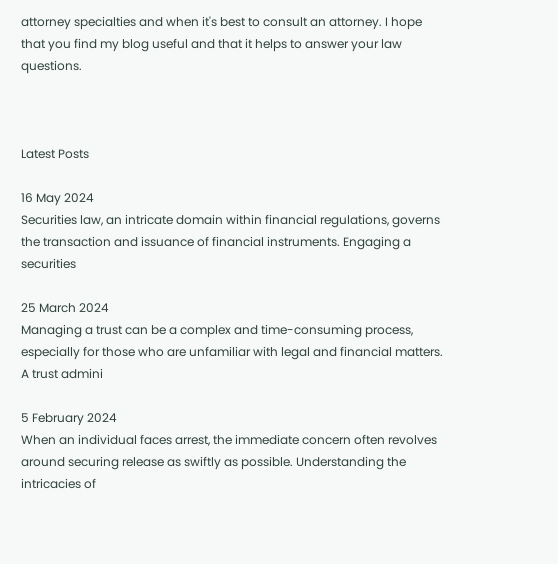attorney specialties and when it's best to consult an attorney. I hope that you find my blog useful and that it helps to answer your law questions.



Latest Posts

16 May 2024
Securities law, an intricate domain within financial regulations, governs the transaction and issuance of financial instruments. Engaging a securities

25 March 2024
Managing a trust can be a complex and time-consuming process, especially for those who are unfamiliar with legal and financial matters. A trust admini

5 February 2024
When an individual faces arrest, the immediate concern often revolves around securing release as swiftly as possible. Understanding the intricacies of